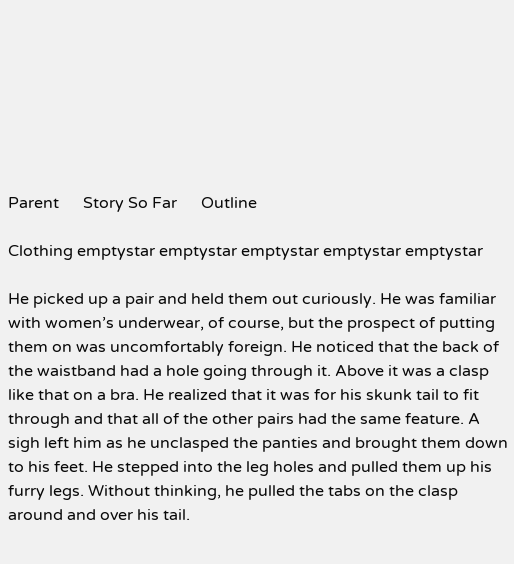Parent      Story So Far      Outline

Clothing emptystar emptystar emptystar emptystar emptystar

He picked up a pair and held them out curiously. He was familiar with women’s underwear, of course, but the prospect of putting them on was uncomfortably foreign. He noticed that the back of the waistband had a hole going through it. Above it was a clasp like that on a bra. He realized that it was for his skunk tail to fit through and that all of the other pairs had the same feature. A sigh left him as he unclasped the panties and brought them down to his feet. He stepped into the leg holes and pulled them up his furry legs. Without thinking, he pulled the tabs on the clasp around and over his tail.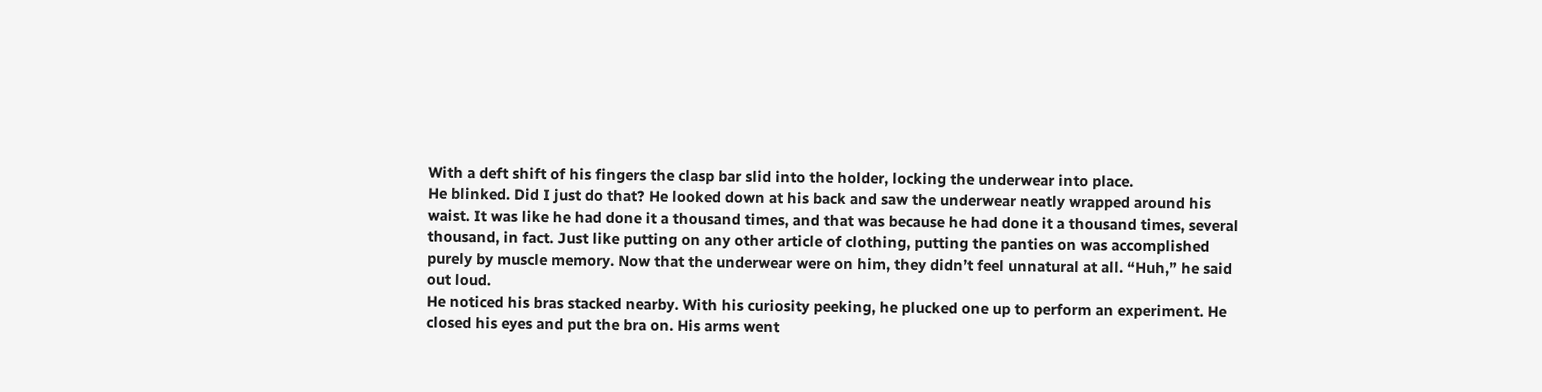With a deft shift of his fingers the clasp bar slid into the holder, locking the underwear into place.
He blinked. Did I just do that? He looked down at his back and saw the underwear neatly wrapped around his waist. It was like he had done it a thousand times, and that was because he had done it a thousand times, several thousand, in fact. Just like putting on any other article of clothing, putting the panties on was accomplished purely by muscle memory. Now that the underwear were on him, they didn’t feel unnatural at all. “Huh,” he said out loud.
He noticed his bras stacked nearby. With his curiosity peeking, he plucked one up to perform an experiment. He closed his eyes and put the bra on. His arms went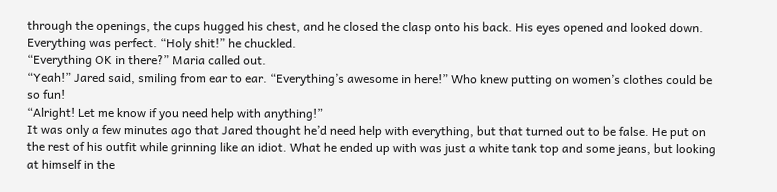through the openings, the cups hugged his chest, and he closed the clasp onto his back. His eyes opened and looked down. Everything was perfect. “Holy shit!” he chuckled.
“Everything OK in there?” Maria called out.
“Yeah!” Jared said, smiling from ear to ear. “Everything’s awesome in here!” Who knew putting on women’s clothes could be so fun!
“Alright! Let me know if you need help with anything!”
It was only a few minutes ago that Jared thought he’d need help with everything, but that turned out to be false. He put on the rest of his outfit while grinning like an idiot. What he ended up with was just a white tank top and some jeans, but looking at himself in the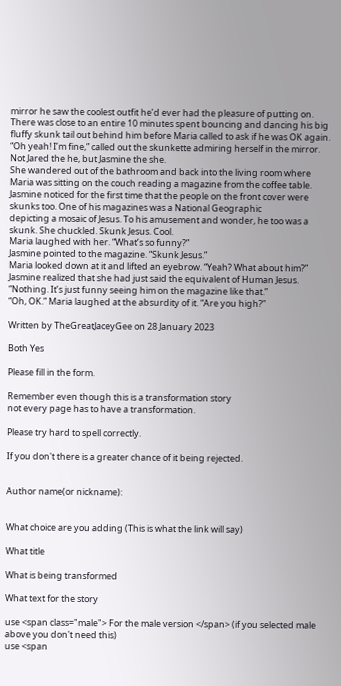mirror he saw the coolest outfit he’d ever had the pleasure of putting on. There was close to an entire 10 minutes spent bouncing and dancing his big fluffy skunk tail out behind him before Maria called to ask if he was OK again.
“Oh yeah! I’m fine,” called out the skunkette admiring herself in the mirror. Not Jared the he, but Jasmine the she.
She wandered out of the bathroom and back into the living room where Maria was sitting on the couch reading a magazine from the coffee table. Jasmine noticed for the first time that the people on the front cover were skunks too. One of his magazines was a National Geographic
depicting a mosaic of Jesus. To his amusement and wonder, he too was a skunk. She chuckled. Skunk Jesus. Cool.
Maria laughed with her. “What’s so funny?”
Jasmine pointed to the magazine. “Skunk Jesus.”
Maria looked down at it and lifted an eyebrow. “Yeah? What about him?”
Jasmine realized that she had just said the equivalent of Human Jesus. “Nothing. It’s just funny seeing him on the magazine like that.”
“Oh, OK.” Maria laughed at the absurdity of it. “Are you high?”

Written by TheGreatJaceyGee on 28 January 2023

Both Yes

Please fill in the form.

Remember even though this is a transformation story
not every page has to have a transformation.

Please try hard to spell correctly.

If you don't there is a greater chance of it being rejected.


Author name(or nickname):


What choice are you adding (This is what the link will say)

What title

What is being transformed

What text for the story

use <span class="male"> For the male version </span> (if you selected male above you don't need this)
use <span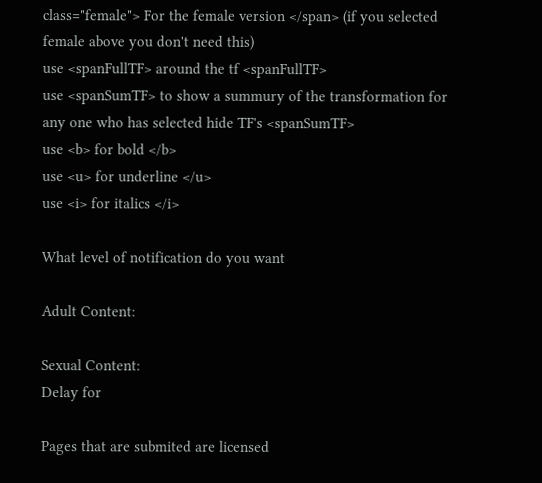class="female"> For the female version </span> (if you selected female above you don't need this)
use <spanFullTF> around the tf <spanFullTF>
use <spanSumTF> to show a summury of the transformation for any one who has selected hide TF's <spanSumTF>
use <b> for bold </b>
use <u> for underline </u>
use <i> for italics </i>

What level of notification do you want

Adult Content:

Sexual Content:
Delay for

Pages that are submited are licensed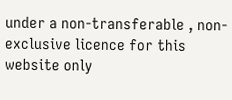under a non-transferable , non-exclusive licence for this website only